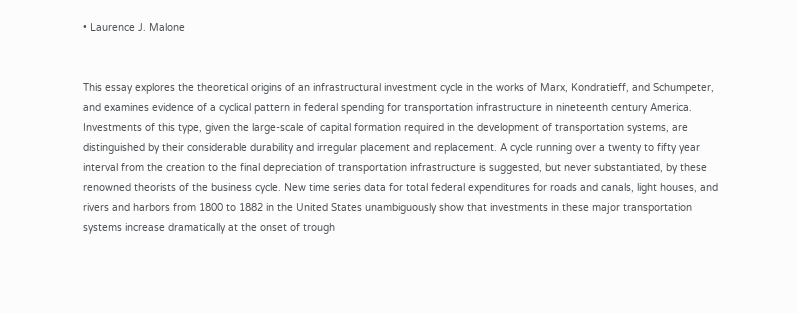• Laurence J. Malone


This essay explores the theoretical origins of an infrastructural investment cycle in the works of Marx, Kondratieff, and Schumpeter, and examines evidence of a cyclical pattern in federal spending for transportation infrastructure in nineteenth century America. Investments of this type, given the large-scale of capital formation required in the development of transportation systems, are distinguished by their considerable durability and irregular placement and replacement. A cycle running over a twenty to fifty year interval from the creation to the final depreciation of transportation infrastructure is suggested, but never substantiated, by these renowned theorists of the business cycle. New time series data for total federal expenditures for roads and canals, light houses, and rivers and harbors from 1800 to 1882 in the United States unambiguously show that investments in these major transportation systems increase dramatically at the onset of trough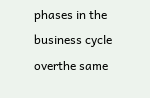phases in the business cycle overthe same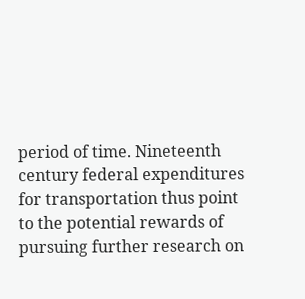period of time. Nineteenth century federal expenditures for transportation thus point to the potential rewards of pursuing further research on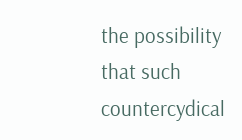the possibility that such countercydical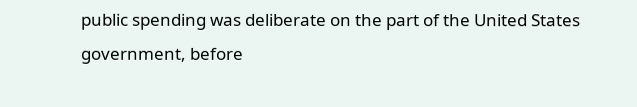public spending was deliberate on the part of the United States government, before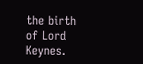the birth of Lord Keynes.